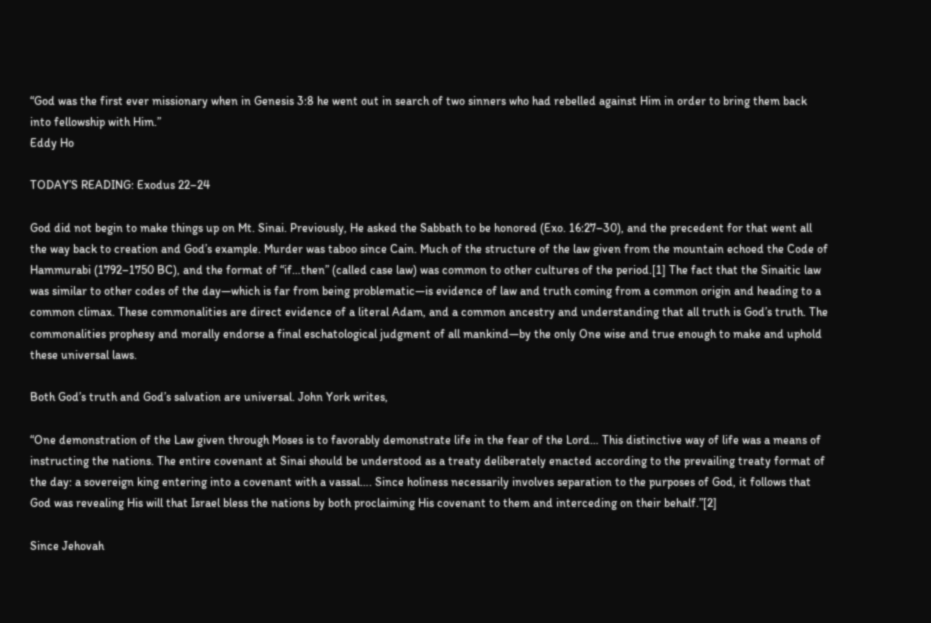“God was the first ever missionary when in Genesis 3:8 he went out in search of two sinners who had rebelled against Him in order to bring them back into fellowship with Him.”
Eddy Ho

TODAY’S READING: Exodus 22–24

God did not begin to make things up on Mt. Sinai. Previously, He asked the Sabbath to be honored (Exo. 16:27–30), and the precedent for that went all the way back to creation and God’s example. Murder was taboo since Cain. Much of the structure of the law given from the mountain echoed the Code of Hammurabi (1792–1750 BC), and the format of “if…then” (called case law) was common to other cultures of the period.[1] The fact that the Sinaitic law was similar to other codes of the day—which is far from being problematic—is evidence of law and truth coming from a common origin and heading to a common climax. These commonalities are direct evidence of a literal Adam, and a common ancestry and understanding that all truth is God’s truth. The commonalities prophesy and morally endorse a final eschatological judgment of all mankind—by the only One wise and true enough to make and uphold these universal laws.

Both God’s truth and God’s salvation are universal. John York writes,

“One demonstration of the Law given through Moses is to favorably demonstrate life in the fear of the Lord… This distinctive way of life was a means of instructing the nations. The entire covenant at Sinai should be understood as a treaty deliberately enacted according to the prevailing treaty format of the day: a sovereign king entering into a covenant with a vassal…. Since holiness necessarily involves separation to the purposes of God, it follows that God was revealing His will that Israel bless the nations by both proclaiming His covenant to them and interceding on their behalf.”[2]

Since Jehovah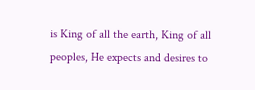is King of all the earth, King of all peoples, He expects and desires to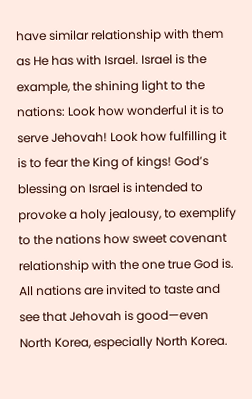have similar relationship with them as He has with Israel. Israel is the example, the shining light to the nations: Look how wonderful it is to serve Jehovah! Look how fulfilling it is to fear the King of kings! God’s blessing on Israel is intended to provoke a holy jealousy, to exemplify to the nations how sweet covenant relationship with the one true God is. All nations are invited to taste and see that Jehovah is good—even North Korea, especially North Korea.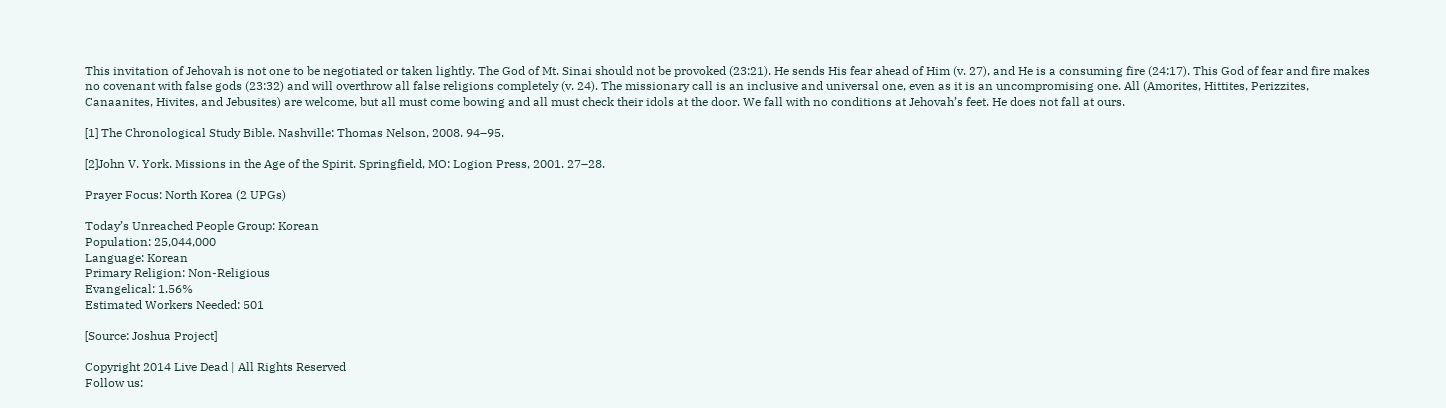This invitation of Jehovah is not one to be negotiated or taken lightly. The God of Mt. Sinai should not be provoked (23:21). He sends His fear ahead of Him (v. 27), and He is a consuming fire (24:17). This God of fear and fire makes no covenant with false gods (23:32) and will overthrow all false religions completely (v. 24). The missionary call is an inclusive and universal one, even as it is an uncompromising one. All (Amorites, Hittites, Perizzites, Canaanites, Hivites, and Jebusites) are welcome, but all must come bowing and all must check their idols at the door. We fall with no conditions at Jehovah’s feet. He does not fall at ours.

[1] The Chronological Study Bible. Nashville: Thomas Nelson, 2008. 94–95.

[2]John V. York. Missions in the Age of the Spirit. Springfield, MO: Logion Press, 2001. 27–28.

Prayer Focus: North Korea (2 UPGs)

Today’s Unreached People Group: Korean
Population: 25,044,000
Language: Korean
Primary Religion: Non-Religious
Evangelical: 1.56%
Estimated Workers Needed: 501

[Source: Joshua Project]

Copyright 2014 Live Dead | All Rights Reserved
Follow us: